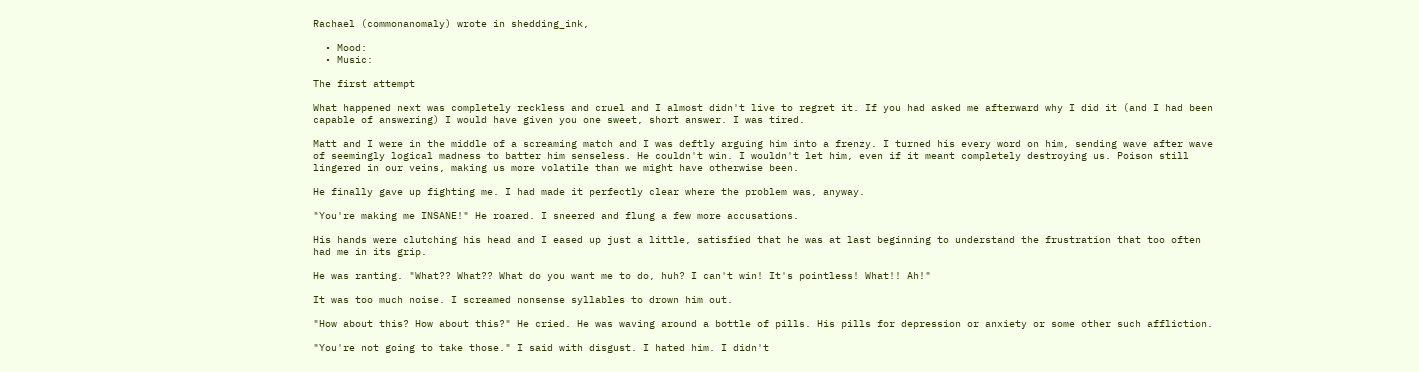Rachael (commonanomaly) wrote in shedding_ink,

  • Mood:
  • Music:

The first attempt

What happened next was completely reckless and cruel and I almost didn't live to regret it. If you had asked me afterward why I did it (and I had been capable of answering) I would have given you one sweet, short answer. I was tired.

Matt and I were in the middle of a screaming match and I was deftly arguing him into a frenzy. I turned his every word on him, sending wave after wave of seemingly logical madness to batter him senseless. He couldn't win. I wouldn't let him, even if it meant completely destroying us. Poison still lingered in our veins, making us more volatile than we might have otherwise been.

He finally gave up fighting me. I had made it perfectly clear where the problem was, anyway.

"You're making me INSANE!" He roared. I sneered and flung a few more accusations.

His hands were clutching his head and I eased up just a little, satisfied that he was at last beginning to understand the frustration that too often had me in its grip.

He was ranting. "What?? What?? What do you want me to do, huh? I can't win! It's pointless! What!! Ah!"

It was too much noise. I screamed nonsense syllables to drown him out.

"How about this? How about this?" He cried. He was waving around a bottle of pills. His pills for depression or anxiety or some other such affliction.

"You're not going to take those." I said with disgust. I hated him. I didn't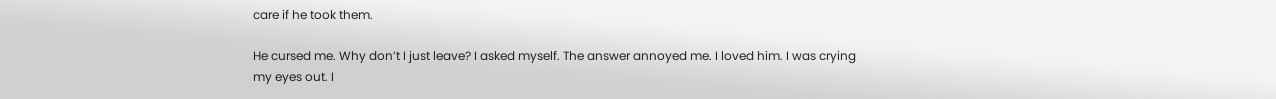care if he took them.

He cursed me. Why don’t I just leave? I asked myself. The answer annoyed me. I loved him. I was crying my eyes out. I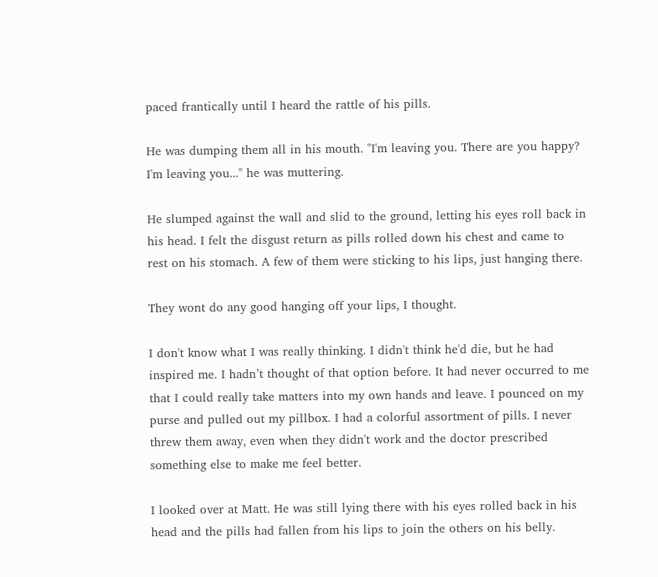paced frantically until I heard the rattle of his pills.

He was dumping them all in his mouth. "I'm leaving you. There are you happy? I'm leaving you..." he was muttering.

He slumped against the wall and slid to the ground, letting his eyes roll back in his head. I felt the disgust return as pills rolled down his chest and came to rest on his stomach. A few of them were sticking to his lips, just hanging there.

They wont do any good hanging off your lips, I thought.

I don't know what I was really thinking. I didn't think he'd die, but he had inspired me. I hadn’t thought of that option before. It had never occurred to me that I could really take matters into my own hands and leave. I pounced on my purse and pulled out my pillbox. I had a colorful assortment of pills. I never threw them away, even when they didn't work and the doctor prescribed something else to make me feel better.

I looked over at Matt. He was still lying there with his eyes rolled back in his head and the pills had fallen from his lips to join the others on his belly.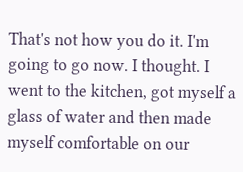That's not how you do it. I'm going to go now. I thought. I went to the kitchen, got myself a glass of water and then made myself comfortable on our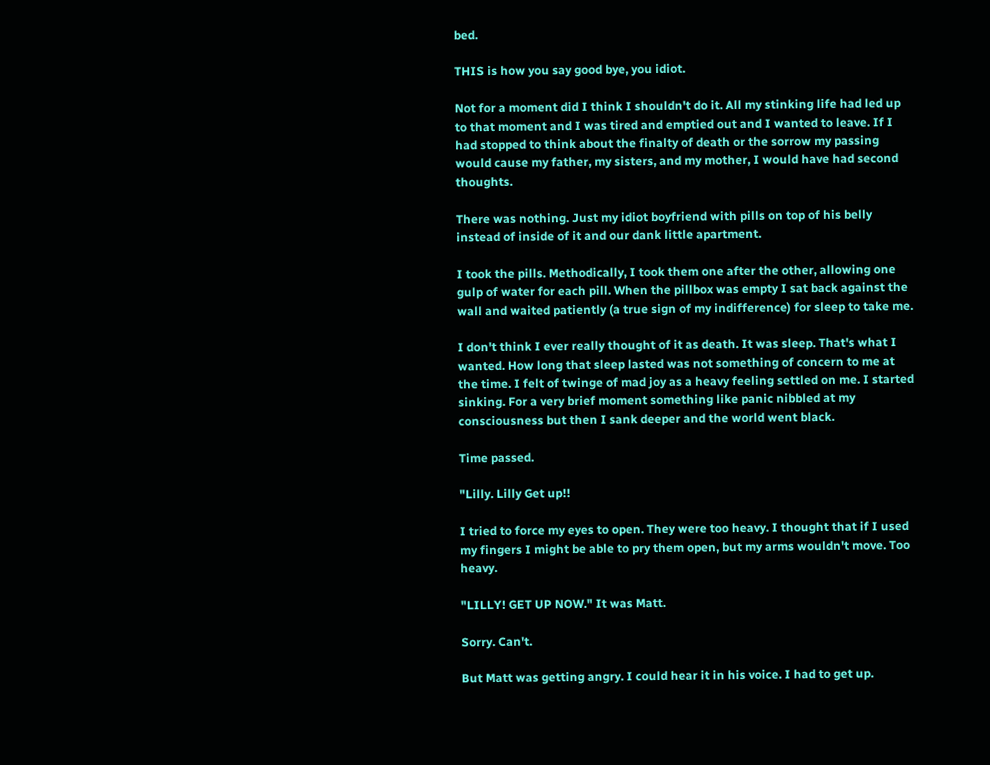bed.

THIS is how you say good bye, you idiot.

Not for a moment did I think I shouldn't do it. All my stinking life had led up to that moment and I was tired and emptied out and I wanted to leave. If I had stopped to think about the finalty of death or the sorrow my passing would cause my father, my sisters, and my mother, I would have had second thoughts.

There was nothing. Just my idiot boyfriend with pills on top of his belly instead of inside of it and our dank little apartment.

I took the pills. Methodically, I took them one after the other, allowing one gulp of water for each pill. When the pillbox was empty I sat back against the wall and waited patiently (a true sign of my indifference) for sleep to take me.

I don't think I ever really thought of it as death. It was sleep. That's what I wanted. How long that sleep lasted was not something of concern to me at the time. I felt of twinge of mad joy as a heavy feeling settled on me. I started sinking. For a very brief moment something like panic nibbled at my consciousness but then I sank deeper and the world went black.

Time passed.

"Lilly. Lilly Get up!!

I tried to force my eyes to open. They were too heavy. I thought that if I used my fingers I might be able to pry them open, but my arms wouldn't move. Too heavy.

"LILLY! GET UP NOW." It was Matt.

Sorry. Can't.

But Matt was getting angry. I could hear it in his voice. I had to get up.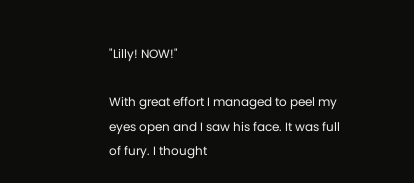"Lilly! NOW!"

With great effort I managed to peel my eyes open and I saw his face. It was full of fury. I thought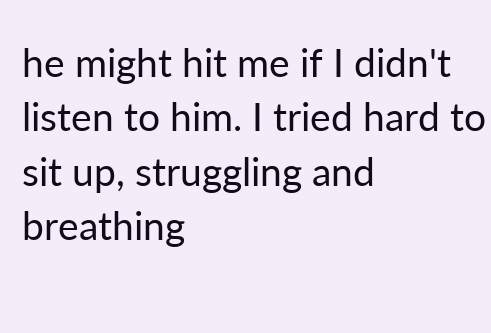he might hit me if I didn't listen to him. I tried hard to sit up, struggling and breathing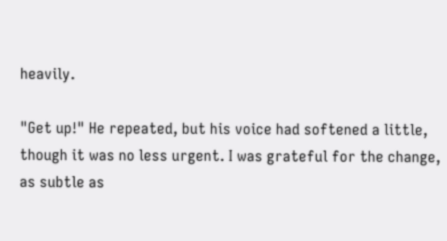heavily.

"Get up!" He repeated, but his voice had softened a little, though it was no less urgent. I was grateful for the change, as subtle as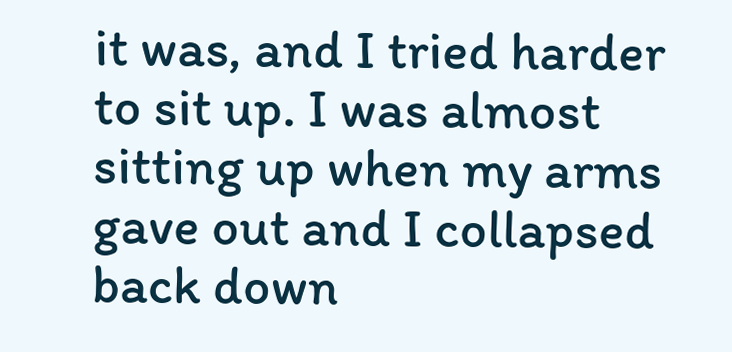it was, and I tried harder to sit up. I was almost sitting up when my arms gave out and I collapsed back down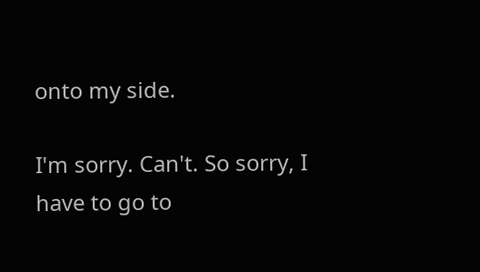onto my side.

I'm sorry. Can't. So sorry, I have to go to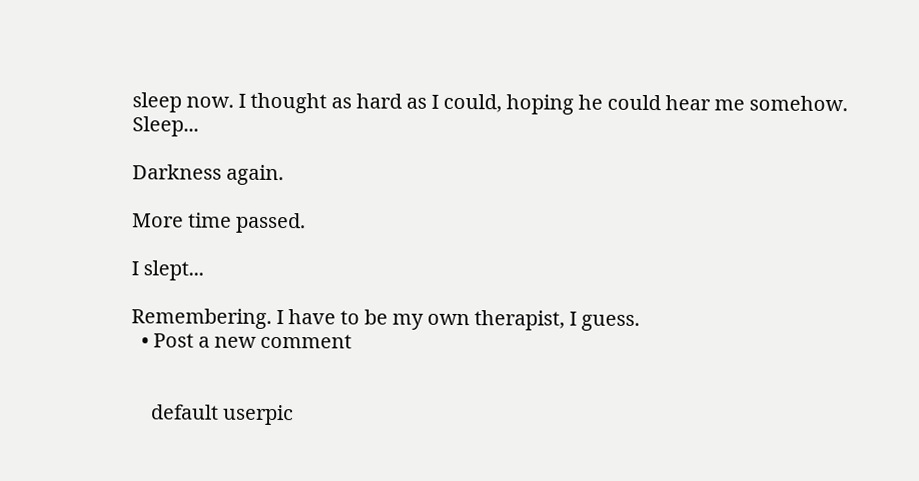sleep now. I thought as hard as I could, hoping he could hear me somehow. Sleep...

Darkness again.

More time passed.

I slept...

Remembering. I have to be my own therapist, I guess.
  • Post a new comment


    default userpic